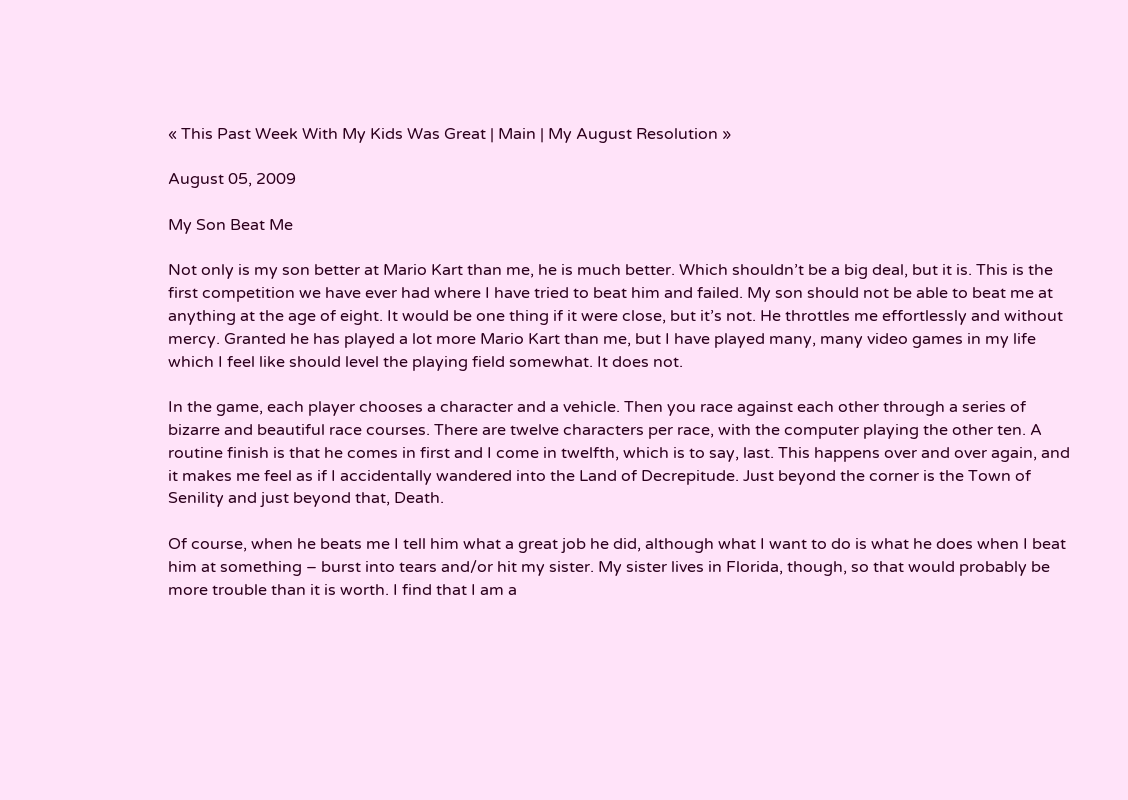« This Past Week With My Kids Was Great | Main | My August Resolution »

August 05, 2009

My Son Beat Me

Not only is my son better at Mario Kart than me, he is much better. Which shouldn’t be a big deal, but it is. This is the first competition we have ever had where I have tried to beat him and failed. My son should not be able to beat me at anything at the age of eight. It would be one thing if it were close, but it’s not. He throttles me effortlessly and without mercy. Granted he has played a lot more Mario Kart than me, but I have played many, many video games in my life which I feel like should level the playing field somewhat. It does not.

In the game, each player chooses a character and a vehicle. Then you race against each other through a series of bizarre and beautiful race courses. There are twelve characters per race, with the computer playing the other ten. A routine finish is that he comes in first and I come in twelfth, which is to say, last. This happens over and over again, and it makes me feel as if I accidentally wandered into the Land of Decrepitude. Just beyond the corner is the Town of Senility and just beyond that, Death.

Of course, when he beats me I tell him what a great job he did, although what I want to do is what he does when I beat him at something – burst into tears and/or hit my sister. My sister lives in Florida, though, so that would probably be more trouble than it is worth. I find that I am a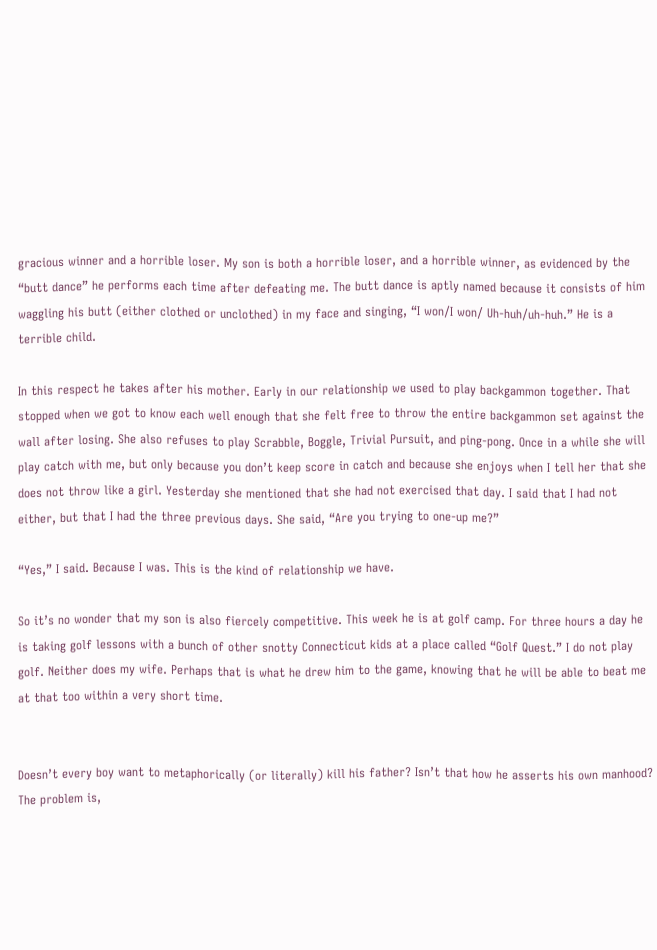gracious winner and a horrible loser. My son is both a horrible loser, and a horrible winner, as evidenced by the “butt dance” he performs each time after defeating me. The butt dance is aptly named because it consists of him waggling his butt (either clothed or unclothed) in my face and singing, “I won/I won/ Uh-huh/uh-huh.” He is a terrible child.

In this respect he takes after his mother. Early in our relationship we used to play backgammon together. That stopped when we got to know each well enough that she felt free to throw the entire backgammon set against the wall after losing. She also refuses to play Scrabble, Boggle, Trivial Pursuit, and ping-pong. Once in a while she will play catch with me, but only because you don’t keep score in catch and because she enjoys when I tell her that she does not throw like a girl. Yesterday she mentioned that she had not exercised that day. I said that I had not either, but that I had the three previous days. She said, “Are you trying to one-up me?”

“Yes,” I said. Because I was. This is the kind of relationship we have.

So it’s no wonder that my son is also fiercely competitive. This week he is at golf camp. For three hours a day he is taking golf lessons with a bunch of other snotty Connecticut kids at a place called “Golf Quest.” I do not play golf. Neither does my wife. Perhaps that is what he drew him to the game, knowing that he will be able to beat me at that too within a very short time.


Doesn’t every boy want to metaphorically (or literally) kill his father? Isn’t that how he asserts his own manhood? The problem is,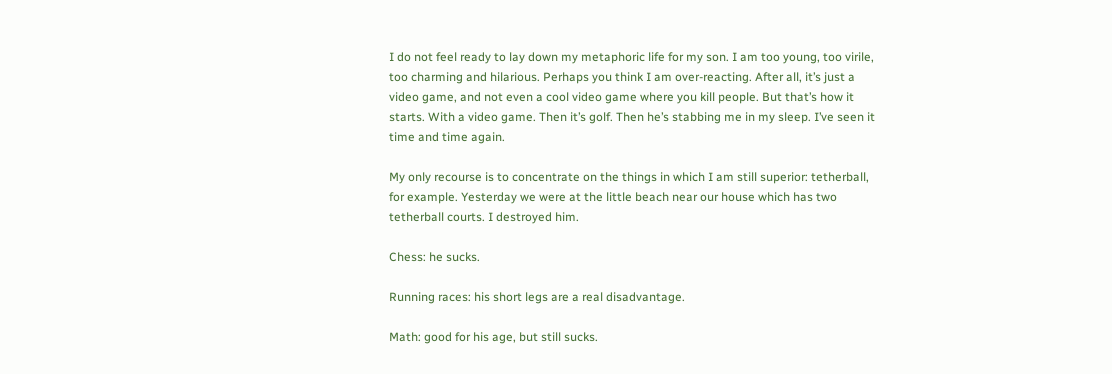I do not feel ready to lay down my metaphoric life for my son. I am too young, too virile, too charming and hilarious. Perhaps you think I am over-reacting. After all, it’s just a video game, and not even a cool video game where you kill people. But that’s how it starts. With a video game. Then it’s golf. Then he’s stabbing me in my sleep. I’ve seen it time and time again.

My only recourse is to concentrate on the things in which I am still superior: tetherball, for example. Yesterday we were at the little beach near our house which has two tetherball courts. I destroyed him.

Chess: he sucks.

Running races: his short legs are a real disadvantage.

Math: good for his age, but still sucks.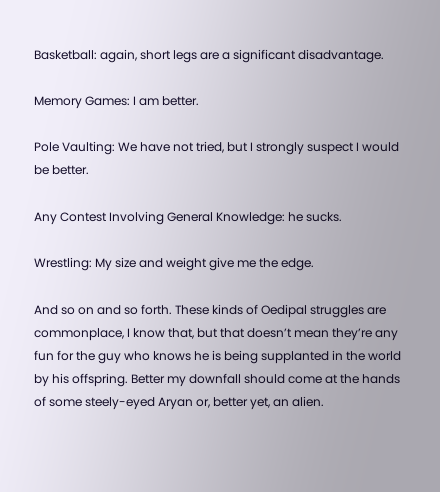Basketball: again, short legs are a significant disadvantage.

Memory Games: I am better.

Pole Vaulting: We have not tried, but I strongly suspect I would be better.

Any Contest Involving General Knowledge: he sucks.

Wrestling: My size and weight give me the edge.

And so on and so forth. These kinds of Oedipal struggles are commonplace, I know that, but that doesn’t mean they’re any fun for the guy who knows he is being supplanted in the world by his offspring. Better my downfall should come at the hands of some steely-eyed Aryan or, better yet, an alien.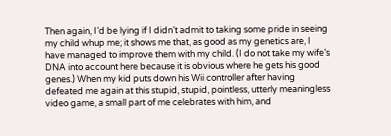Then again, I’d be lying if I didn’t admit to taking some pride in seeing my child whup me; it shows me that, as good as my genetics are, I have managed to improve them with my child. (I do not take my wife’s DNA into account here because it is obvious where he gets his good genes.) When my kid puts down his Wii controller after having defeated me again at this stupid, stupid, pointless, utterly meaningless video game, a small part of me celebrates with him, and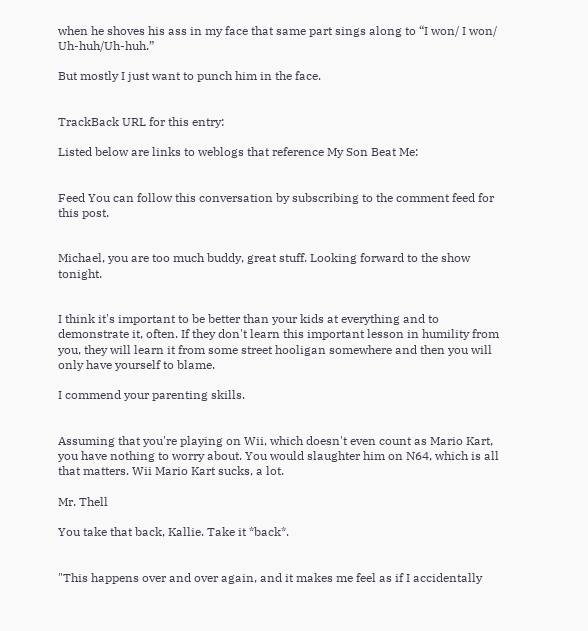when he shoves his ass in my face that same part sings along to “I won/ I won/ Uh-huh/Uh-huh.”

But mostly I just want to punch him in the face.


TrackBack URL for this entry:

Listed below are links to weblogs that reference My Son Beat Me:


Feed You can follow this conversation by subscribing to the comment feed for this post.


Michael, you are too much buddy, great stuff. Looking forward to the show tonight.


I think it's important to be better than your kids at everything and to demonstrate it, often. If they don't learn this important lesson in humility from you, they will learn it from some street hooligan somewhere and then you will only have yourself to blame.

I commend your parenting skills.


Assuming that you're playing on Wii, which doesn't even count as Mario Kart, you have nothing to worry about. You would slaughter him on N64, which is all that matters. Wii Mario Kart sucks, a lot.

Mr. Thell

You take that back, Kallie. Take it *back*.


"This happens over and over again, and it makes me feel as if I accidentally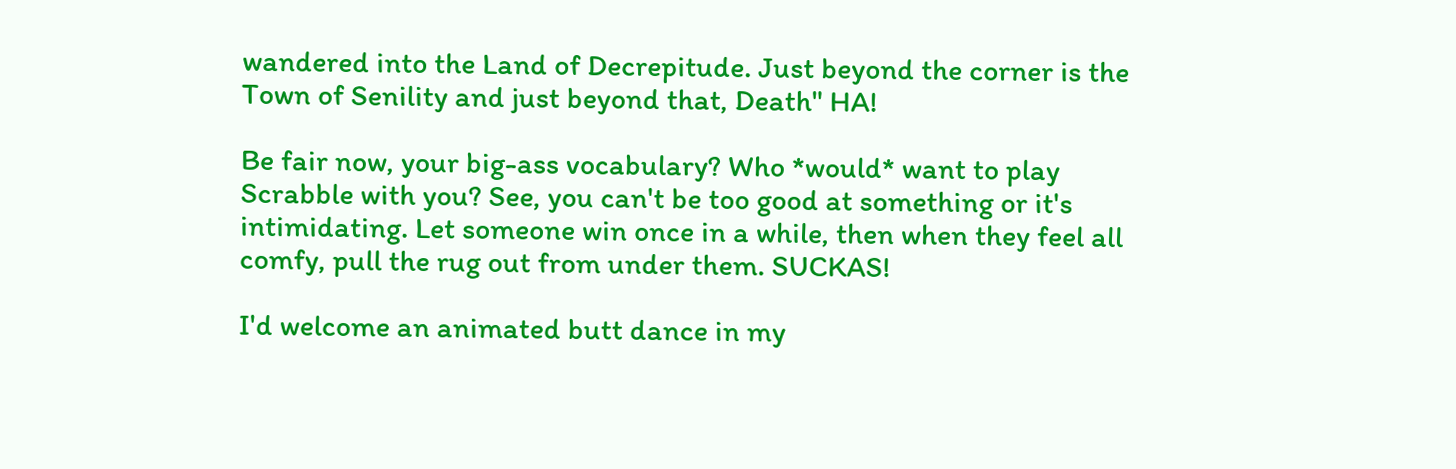wandered into the Land of Decrepitude. Just beyond the corner is the Town of Senility and just beyond that, Death" HA!

Be fair now, your big-ass vocabulary? Who *would* want to play Scrabble with you? See, you can't be too good at something or it's intimidating. Let someone win once in a while, then when they feel all comfy, pull the rug out from under them. SUCKAS!

I'd welcome an animated butt dance in my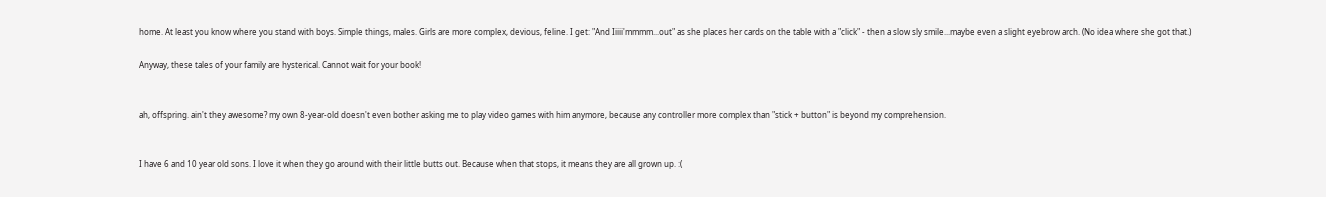home. At least you know where you stand with boys. Simple things, males. Girls are more complex, devious, feline. I get: "And Iiiii'mmmm...out" as she places her cards on the table with a "click" - then a slow sly smile...maybe even a slight eyebrow arch. (No idea where she got that.)

Anyway, these tales of your family are hysterical. Cannot wait for your book!


ah, offspring. ain't they awesome? my own 8-year-old doesn't even bother asking me to play video games with him anymore, because any controller more complex than "stick + button" is beyond my comprehension.


I have 6 and 10 year old sons. I love it when they go around with their little butts out. Because when that stops, it means they are all grown up. :(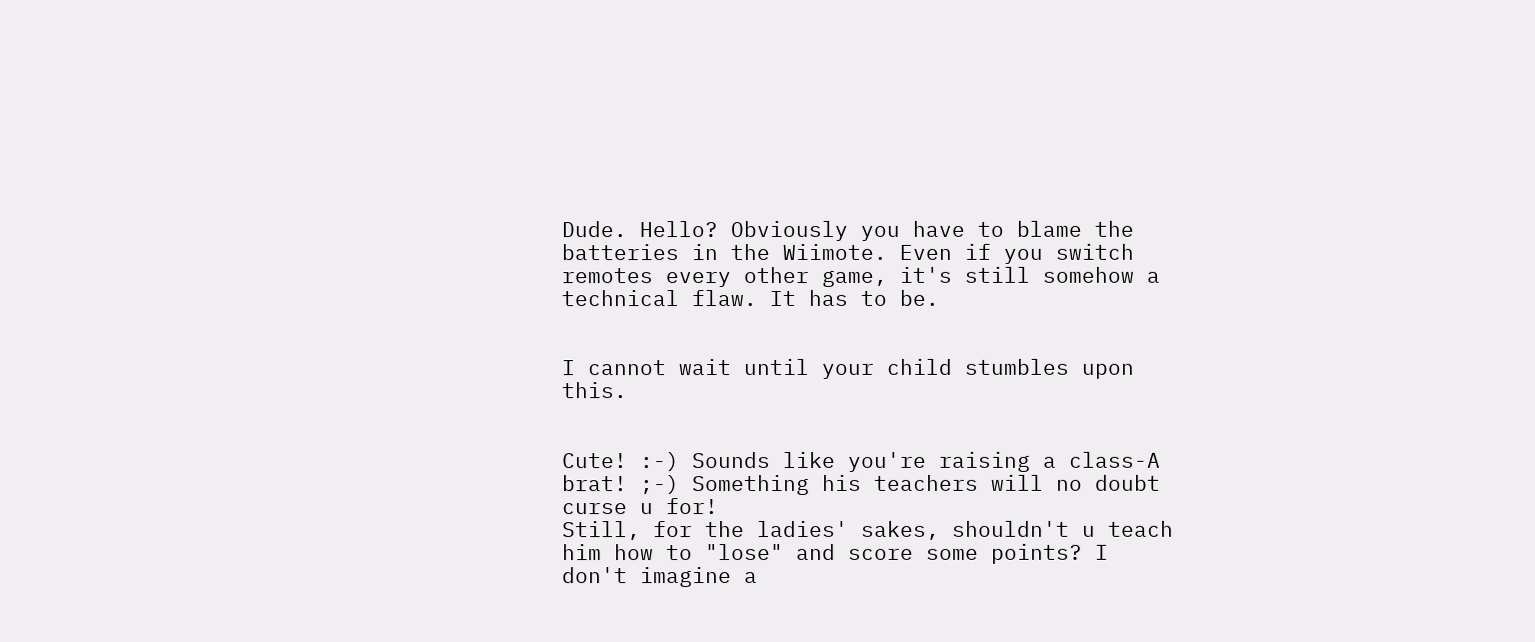Dude. Hello? Obviously you have to blame the batteries in the Wiimote. Even if you switch remotes every other game, it's still somehow a technical flaw. It has to be.


I cannot wait until your child stumbles upon this.


Cute! :-) Sounds like you're raising a class-A brat! ;-) Something his teachers will no doubt curse u for!
Still, for the ladies' sakes, shouldn't u teach him how to "lose" and score some points? I don't imagine a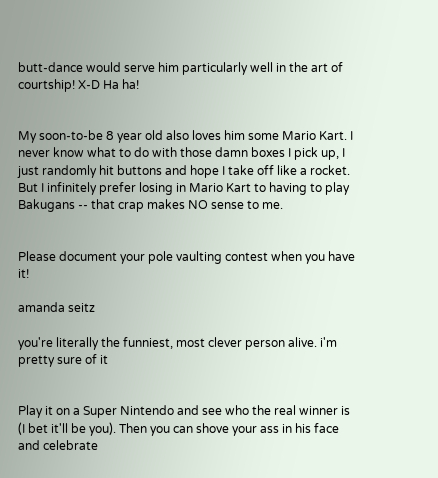butt-dance would serve him particularly well in the art of courtship! X-D Ha ha!


My soon-to-be 8 year old also loves him some Mario Kart. I never know what to do with those damn boxes I pick up, I just randomly hit buttons and hope I take off like a rocket. But I infinitely prefer losing in Mario Kart to having to play Bakugans -- that crap makes NO sense to me.


Please document your pole vaulting contest when you have it!

amanda seitz

you're literally the funniest, most clever person alive. i'm pretty sure of it


Play it on a Super Nintendo and see who the real winner is (I bet it'll be you). Then you can shove your ass in his face and celebrate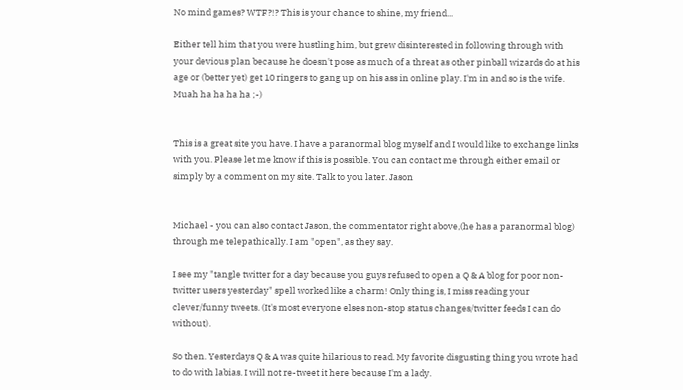No mind games? WTF?!? This is your chance to shine, my friend...

Either tell him that you were hustling him, but grew disinterested in following through with your devious plan because he doesn't pose as much of a threat as other pinball wizards do at his age or (better yet) get 10 ringers to gang up on his ass in online play. I'm in and so is the wife. Muah ha ha ha ha ;-)


This is a great site you have. I have a paranormal blog myself and I would like to exchange links with you. Please let me know if this is possible. You can contact me through either email or simply by a comment on my site. Talk to you later. Jason


Michael - you can also contact Jason, the commentator right above,(he has a paranormal blog) through me telepathically. I am "open", as they say.

I see my "tangle twitter for a day because you guys refused to open a Q & A blog for poor non-twitter users yesterday" spell worked like a charm! Only thing is, I miss reading your clever/funny tweets. (It's most everyone elses non-stop status changes/twitter feeds I can do without).

So then. Yesterdays Q & A was quite hilarious to read. My favorite disgusting thing you wrote had to do with labias. I will not re-tweet it here because I'm a lady.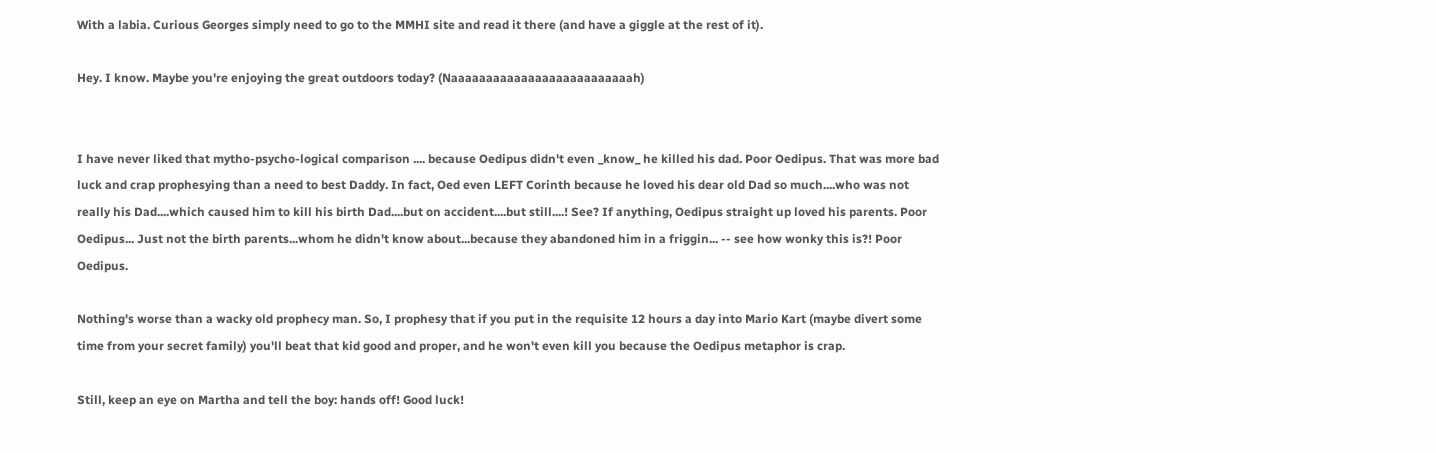With a labia. Curious Georges simply need to go to the MMHI site and read it there (and have a giggle at the rest of it).

Hey. I know. Maybe you're enjoying the great outdoors today? (Naaaaaaaaaaaaaaaaaaaaaaaaaah)


I have never liked that mytho-psycho-logical comparison .... because Oedipus didn't even _know_ he killed his dad. Poor Oedipus. That was more bad luck and crap prophesying than a need to best Daddy. In fact, Oed even LEFT Corinth because he loved his dear old Dad so much....who was not really his Dad....which caused him to kill his birth Dad....but on accident....but still....! See? If anything, Oedipus straight up loved his parents. Poor Oedipus... Just not the birth parents...whom he didn't know about...because they abandoned him in a friggin... -- see how wonky this is?! Poor Oedipus.

Nothing's worse than a wacky old prophecy man. So, I prophesy that if you put in the requisite 12 hours a day into Mario Kart (maybe divert some time from your secret family) you'll beat that kid good and proper, and he won't even kill you because the Oedipus metaphor is crap.

Still, keep an eye on Martha and tell the boy: hands off! Good luck!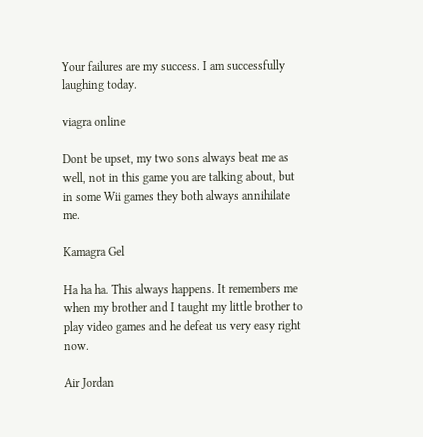Your failures are my success. I am successfully laughing today.

viagra online

Dont be upset, my two sons always beat me as well, not in this game you are talking about, but in some Wii games they both always annihilate me.

Kamagra Gel

Ha ha ha. This always happens. It remembers me when my brother and I taught my little brother to play video games and he defeat us very easy right now.

Air Jordan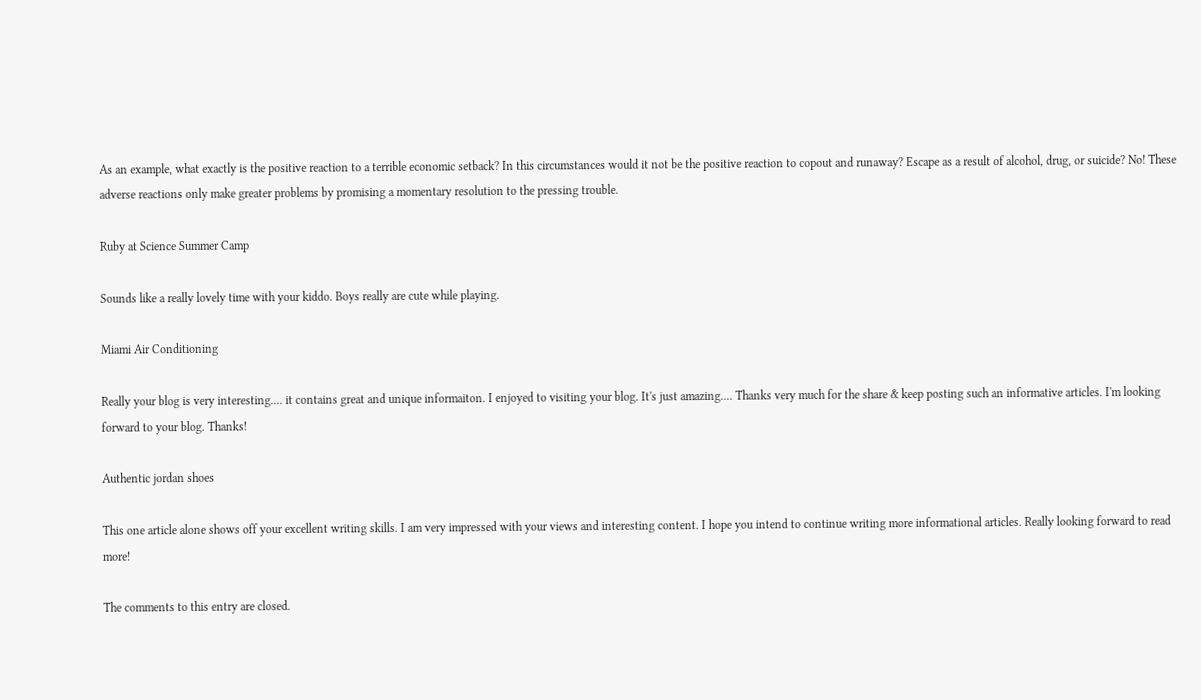As an example, what exactly is the positive reaction to a terrible economic setback? In this circumstances would it not be the positive reaction to copout and runaway? Escape as a result of alcohol, drug, or suicide? No! These adverse reactions only make greater problems by promising a momentary resolution to the pressing trouble.

Ruby at Science Summer Camp

Sounds like a really lovely time with your kiddo. Boys really are cute while playing.

Miami Air Conditioning

Really your blog is very interesting.... it contains great and unique informaiton. I enjoyed to visiting your blog. It's just amazing.... Thanks very much for the share & keep posting such an informative articles. I'm looking forward to your blog. Thanks!

Authentic jordan shoes

This one article alone shows off your excellent writing skills. I am very impressed with your views and interesting content. I hope you intend to continue writing more informational articles. Really looking forward to read more!

The comments to this entry are closed.